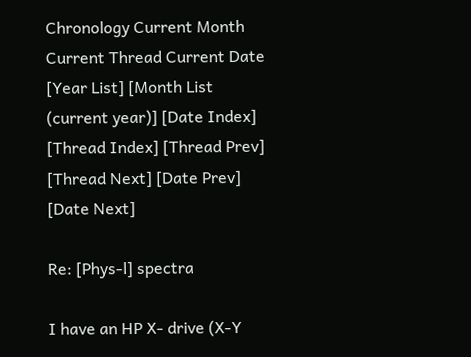Chronology Current Month Current Thread Current Date
[Year List] [Month List (current year)] [Date Index] [Thread Index] [Thread Prev] [Thread Next] [Date Prev] [Date Next]

Re: [Phys-l] spectra

I have an HP X- drive (X-Y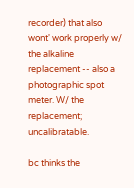recorder) that also wont' work properly w/ the alkaline replacement -- also a photographic spot meter. W/ the replacement; uncalibratable.

bc thinks the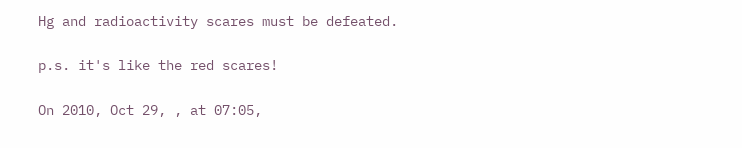Hg and radioactivity scares must be defeated.

p.s. it's like the red scares!

On 2010, Oct 29, , at 07:05,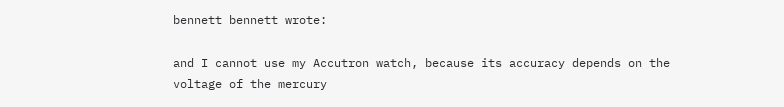bennett bennett wrote:

and I cannot use my Accutron watch, because its accuracy depends on the
voltage of the mercury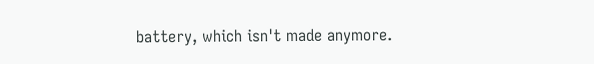battery, which isn't made anymore.